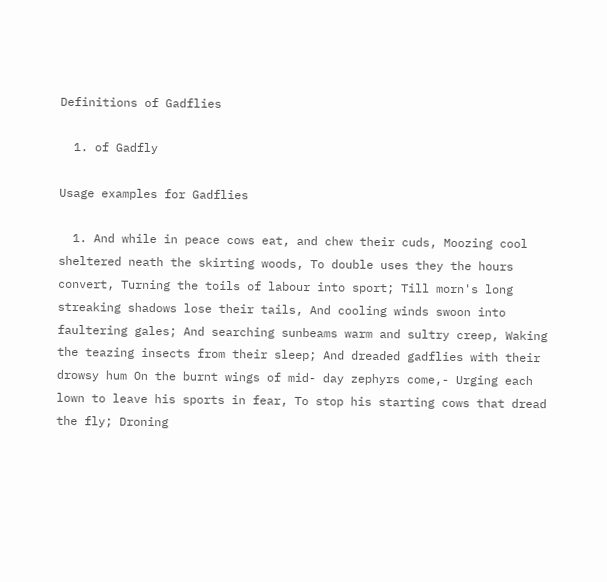Definitions of Gadflies

  1. of Gadfly

Usage examples for Gadflies

  1. And while in peace cows eat, and chew their cuds, Moozing cool sheltered neath the skirting woods, To double uses they the hours convert, Turning the toils of labour into sport; Till morn's long streaking shadows lose their tails, And cooling winds swoon into faultering gales; And searching sunbeams warm and sultry creep, Waking the teazing insects from their sleep; And dreaded gadflies with their drowsy hum On the burnt wings of mid- day zephyrs come,- Urging each lown to leave his sports in fear, To stop his starting cows that dread the fly; Droning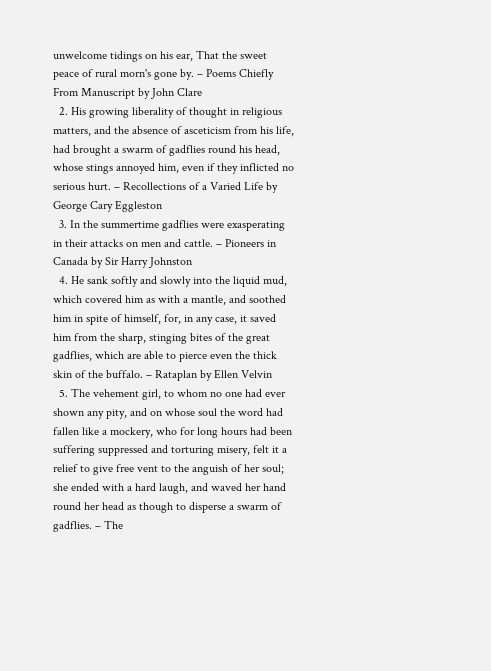unwelcome tidings on his ear, That the sweet peace of rural morn's gone by. – Poems Chiefly From Manuscript by John Clare
  2. His growing liberality of thought in religious matters, and the absence of asceticism from his life, had brought a swarm of gadflies round his head, whose stings annoyed him, even if they inflicted no serious hurt. – Recollections of a Varied Life by George Cary Eggleston
  3. In the summertime gadflies were exasperating in their attacks on men and cattle. – Pioneers in Canada by Sir Harry Johnston
  4. He sank softly and slowly into the liquid mud, which covered him as with a mantle, and soothed him in spite of himself, for, in any case, it saved him from the sharp, stinging bites of the great gadflies, which are able to pierce even the thick skin of the buffalo. – Rataplan by Ellen Velvin
  5. The vehement girl, to whom no one had ever shown any pity, and on whose soul the word had fallen like a mockery, who for long hours had been suffering suppressed and torturing misery, felt it a relief to give free vent to the anguish of her soul; she ended with a hard laugh, and waved her hand round her head as though to disperse a swarm of gadflies. – The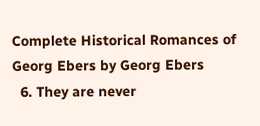Complete Historical Romances of Georg Ebers by Georg Ebers
  6. They are never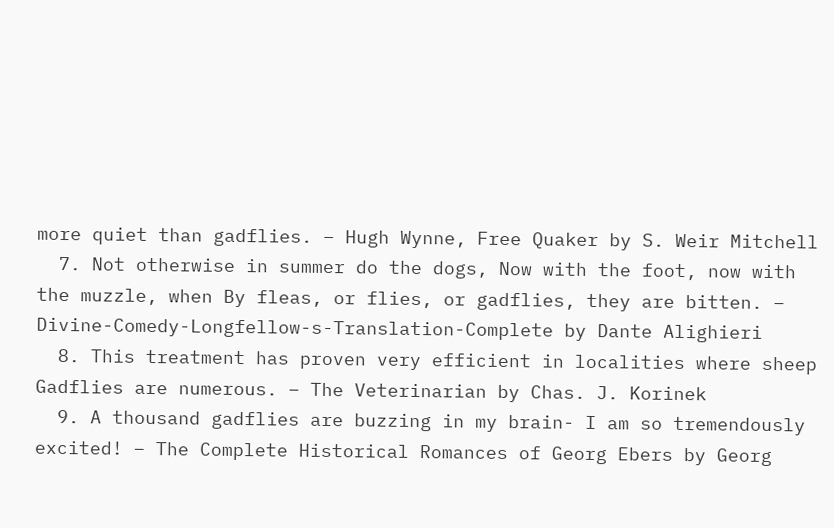more quiet than gadflies. – Hugh Wynne, Free Quaker by S. Weir Mitchell
  7. Not otherwise in summer do the dogs, Now with the foot, now with the muzzle, when By fleas, or flies, or gadflies, they are bitten. – Divine-Comedy-Longfellow-s-Translation-Complete by Dante Alighieri
  8. This treatment has proven very efficient in localities where sheep Gadflies are numerous. – The Veterinarian by Chas. J. Korinek
  9. A thousand gadflies are buzzing in my brain- I am so tremendously excited! – The Complete Historical Romances of Georg Ebers by Georg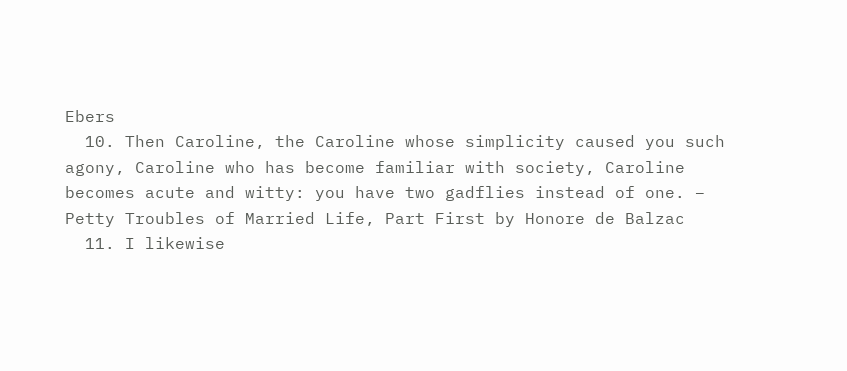Ebers
  10. Then Caroline, the Caroline whose simplicity caused you such agony, Caroline who has become familiar with society, Caroline becomes acute and witty: you have two gadflies instead of one. – Petty Troubles of Married Life, Part First by Honore de Balzac
  11. I likewise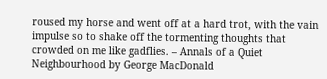roused my horse and went off at a hard trot, with the vain impulse so to shake off the tormenting thoughts that crowded on me like gadflies. – Annals of a Quiet Neighbourhood by George MacDonald